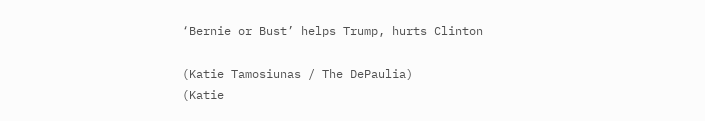‘Bernie or Bust’ helps Trump, hurts Clinton

(Katie Tamosiunas / The DePaulia)
(Katie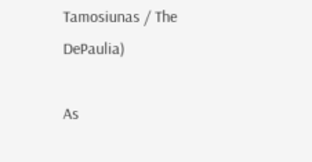Tamosiunas / The DePaulia)

As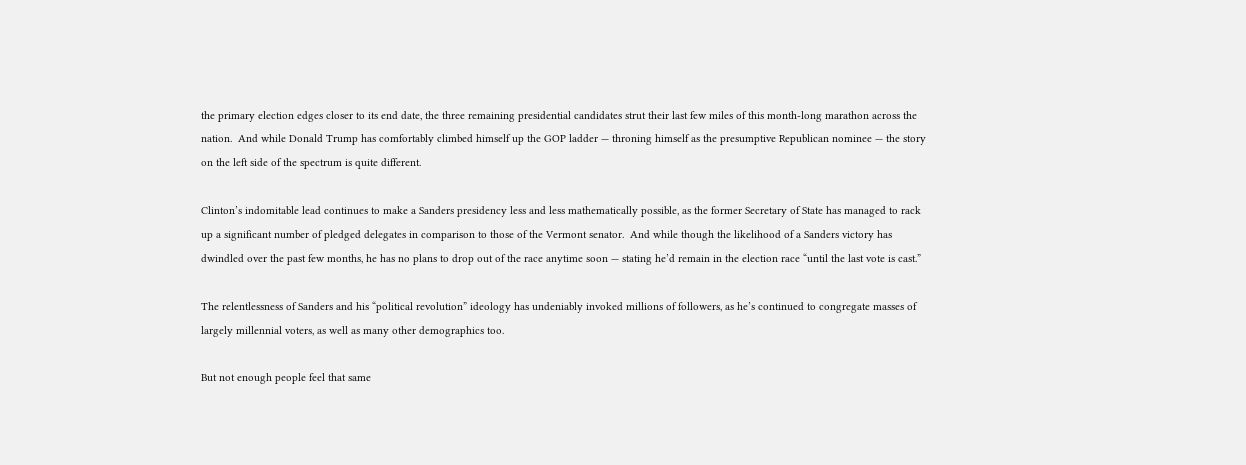the primary election edges closer to its end date, the three remaining presidential candidates strut their last few miles of this month-long marathon across the nation.  And while Donald Trump has comfortably climbed himself up the GOP ladder — throning himself as the presumptive Republican nominee — the story on the left side of the spectrum is quite different.

Clinton’s indomitable lead continues to make a Sanders presidency less and less mathematically possible, as the former Secretary of State has managed to rack up a significant number of pledged delegates in comparison to those of the Vermont senator.  And while though the likelihood of a Sanders victory has dwindled over the past few months, he has no plans to drop out of the race anytime soon — stating he’d remain in the election race “until the last vote is cast.”

The relentlessness of Sanders and his “political revolution” ideology has undeniably invoked millions of followers, as he’s continued to congregate masses of largely millennial voters, as well as many other demographics too.

But not enough people feel that same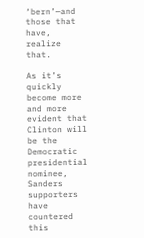‘bern’—and those that have, realize that.

As it’s quickly become more and more evident that Clinton will be the Democratic presidential nominee, Sanders supporters have countered this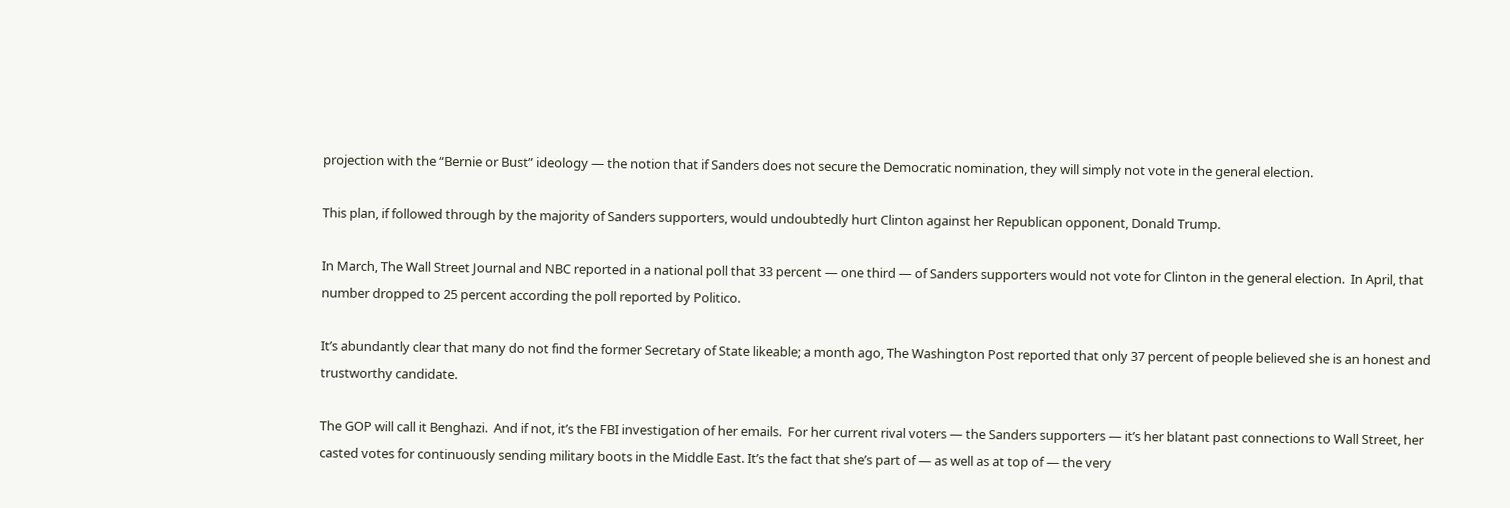projection with the “Bernie or Bust” ideology — the notion that if Sanders does not secure the Democratic nomination, they will simply not vote in the general election.

This plan, if followed through by the majority of Sanders supporters, would undoubtedly hurt Clinton against her Republican opponent, Donald Trump.

In March, The Wall Street Journal and NBC reported in a national poll that 33 percent — one third — of Sanders supporters would not vote for Clinton in the general election.  In April, that number dropped to 25 percent according the poll reported by Politico.

It’s abundantly clear that many do not find the former Secretary of State likeable; a month ago, The Washington Post reported that only 37 percent of people believed she is an honest and trustworthy candidate.

The GOP will call it Benghazi.  And if not, it’s the FBI investigation of her emails.  For her current rival voters — the Sanders supporters — it’s her blatant past connections to Wall Street, her casted votes for continuously sending military boots in the Middle East. It’s the fact that she’s part of — as well as at top of — the very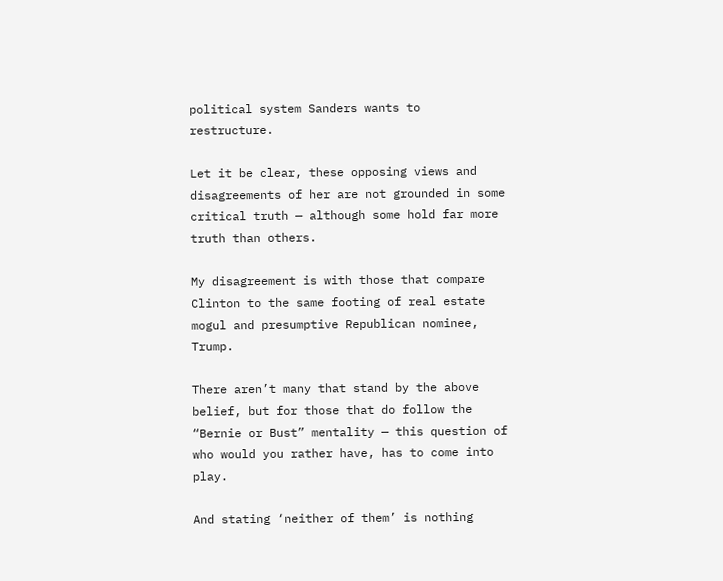political system Sanders wants to restructure.

Let it be clear, these opposing views and disagreements of her are not grounded in some critical truth — although some hold far more truth than others.

My disagreement is with those that compare Clinton to the same footing of real estate mogul and presumptive Republican nominee, Trump.

There aren’t many that stand by the above belief, but for those that do follow the “Bernie or Bust” mentality — this question of who would you rather have, has to come into play.

And stating ‘neither of them’ is nothing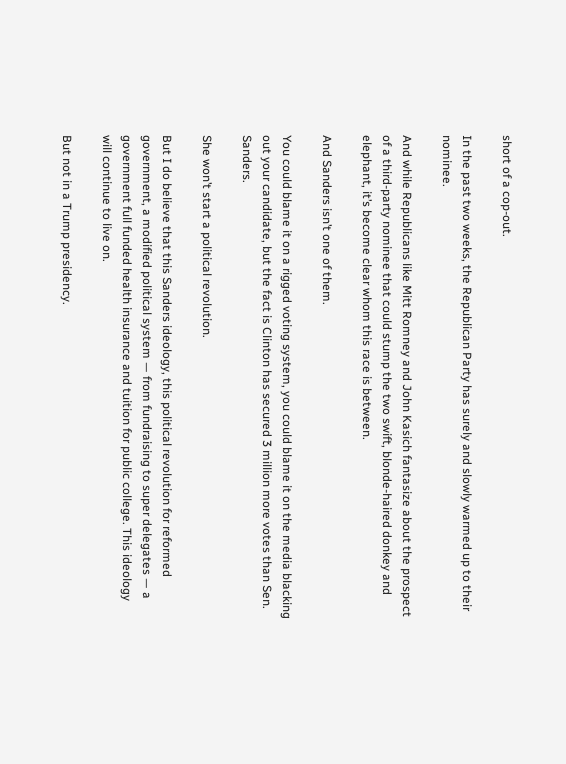short of a cop-out.

In the past two weeks, the Republican Party has surely and slowly warmed up to their nominee.

And while Republicans like Mitt Romney and John Kasich fantasize about the prospect of a third-party nominee that could stump the two swift, blonde-haired donkey and elephant, it’s become clear whom this race is between.

And Sanders isn’t one of them.

You could blame it on a rigged voting system, you could blame it on the media blacking out your candidate, but the fact is Clinton has secured 3 million more votes than Sen. Sanders.

She won’t start a political revolution.

But I do believe that this Sanders ideology, this political revolution for reformed government, a modified political system — from fundraising to super delegates — a government full funded health insurance and tuition for public college. This ideology will continue to live on.

But not in a Trump presidency.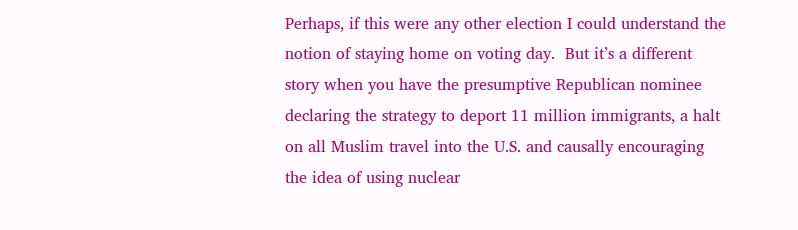Perhaps, if this were any other election I could understand the notion of staying home on voting day.  But it’s a different story when you have the presumptive Republican nominee declaring the strategy to deport 11 million immigrants, a halt on all Muslim travel into the U.S. and causally encouraging the idea of using nuclear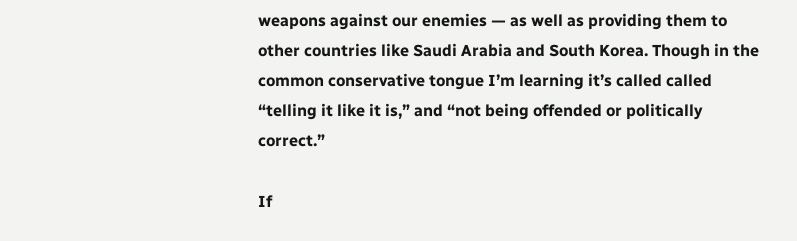weapons against our enemies — as well as providing them to other countries like Saudi Arabia and South Korea. Though in the common conservative tongue I’m learning it’s called called “telling it like it is,” and “not being offended or politically correct.”

If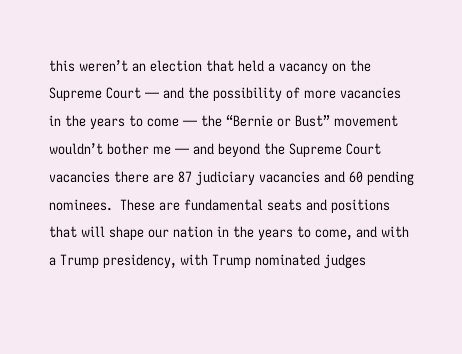this weren’t an election that held a vacancy on the Supreme Court — and the possibility of more vacancies in the years to come — the “Bernie or Bust” movement wouldn’t bother me — and beyond the Supreme Court vacancies there are 87 judiciary vacancies and 60 pending nominees.  These are fundamental seats and positions that will shape our nation in the years to come, and with a Trump presidency, with Trump nominated judges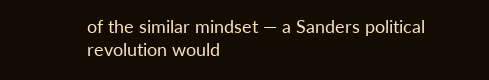of the similar mindset — a Sanders political revolution would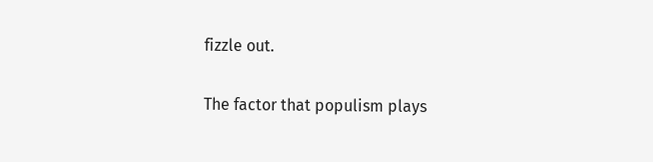fizzle out.

The factor that populism plays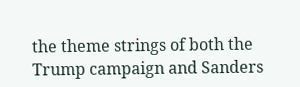the theme strings of both the Trump campaign and Sanders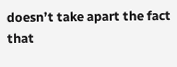doesn’t take apart the fact that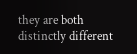they are both distinctly different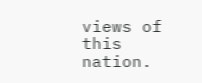views of this nation.